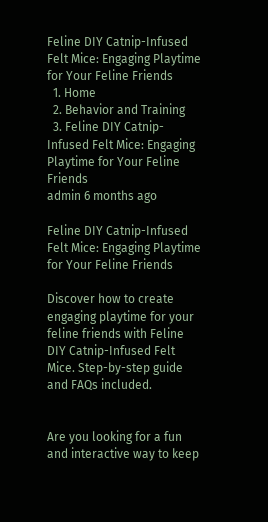Feline DIY Catnip-Infused Felt Mice: Engaging Playtime for Your Feline Friends
  1. Home
  2. Behavior and Training
  3. Feline DIY Catnip-Infused Felt Mice: Engaging Playtime for Your Feline Friends
admin 6 months ago

Feline DIY Catnip-Infused Felt Mice: Engaging Playtime for Your Feline Friends

Discover how to create engaging playtime for your feline friends with Feline DIY Catnip-Infused Felt Mice. Step-by-step guide and FAQs included.


Are you looking for a fun and interactive way to keep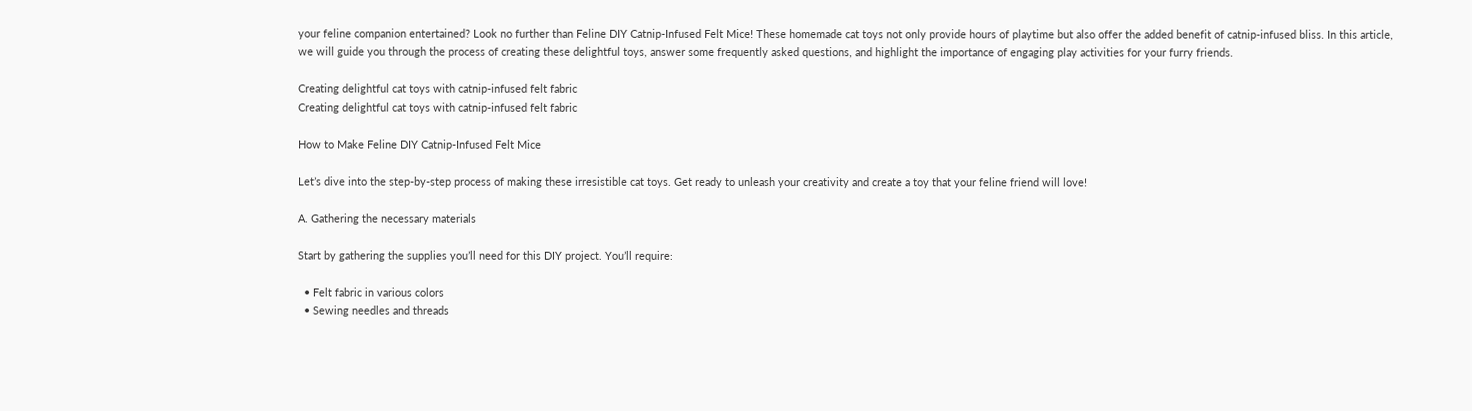your feline companion entertained? Look no further than Feline DIY Catnip-Infused Felt Mice! These homemade cat toys not only provide hours of playtime but also offer the added benefit of catnip-infused bliss. In this article, we will guide you through the process of creating these delightful toys, answer some frequently asked questions, and highlight the importance of engaging play activities for your furry friends.

Creating delightful cat toys with catnip-infused felt fabric
Creating delightful cat toys with catnip-infused felt fabric

How to Make Feline DIY Catnip-Infused Felt Mice

Let’s dive into the step-by-step process of making these irresistible cat toys. Get ready to unleash your creativity and create a toy that your feline friend will love!

A. Gathering the necessary materials

Start by gathering the supplies you’ll need for this DIY project. You’ll require:

  • Felt fabric in various colors
  • Sewing needles and threads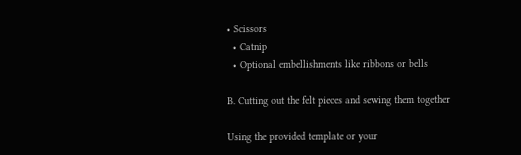• Scissors
  • Catnip
  • Optional embellishments like ribbons or bells

B. Cutting out the felt pieces and sewing them together

Using the provided template or your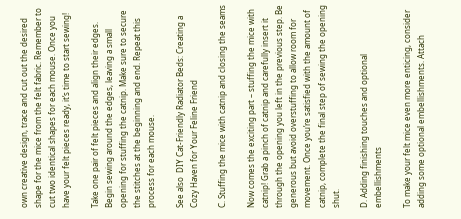own creative design, trace and cut out the desired shape for the mice from the felt fabric. Remember to cut two identical shapes for each mouse. Once you have your felt pieces ready, it’s time to start sewing!

Take one pair of felt pieces and align their edges. Begin sewing around the edges, leaving a small opening for stuffing the catnip. Make sure to secure the stitches at the beginning and end. Repeat this process for each mouse.

See also  DIY Cat-Friendly Radiator Beds: Creating a Cozy Haven for Your Feline Friend

C. Stuffing the mice with catnip and closing the seams

Now comes the exciting part – stuffing the mice with catnip! Grab a pinch of catnip and carefully insert it through the opening you left in the previous step. Be generous but avoid overstuffing to allow room for movement. Once you’re satisfied with the amount of catnip, complete the final step of sewing the opening shut.

D. Adding finishing touches and optional embellishments

To make your felt mice even more enticing, consider adding some optional embellishments. Attach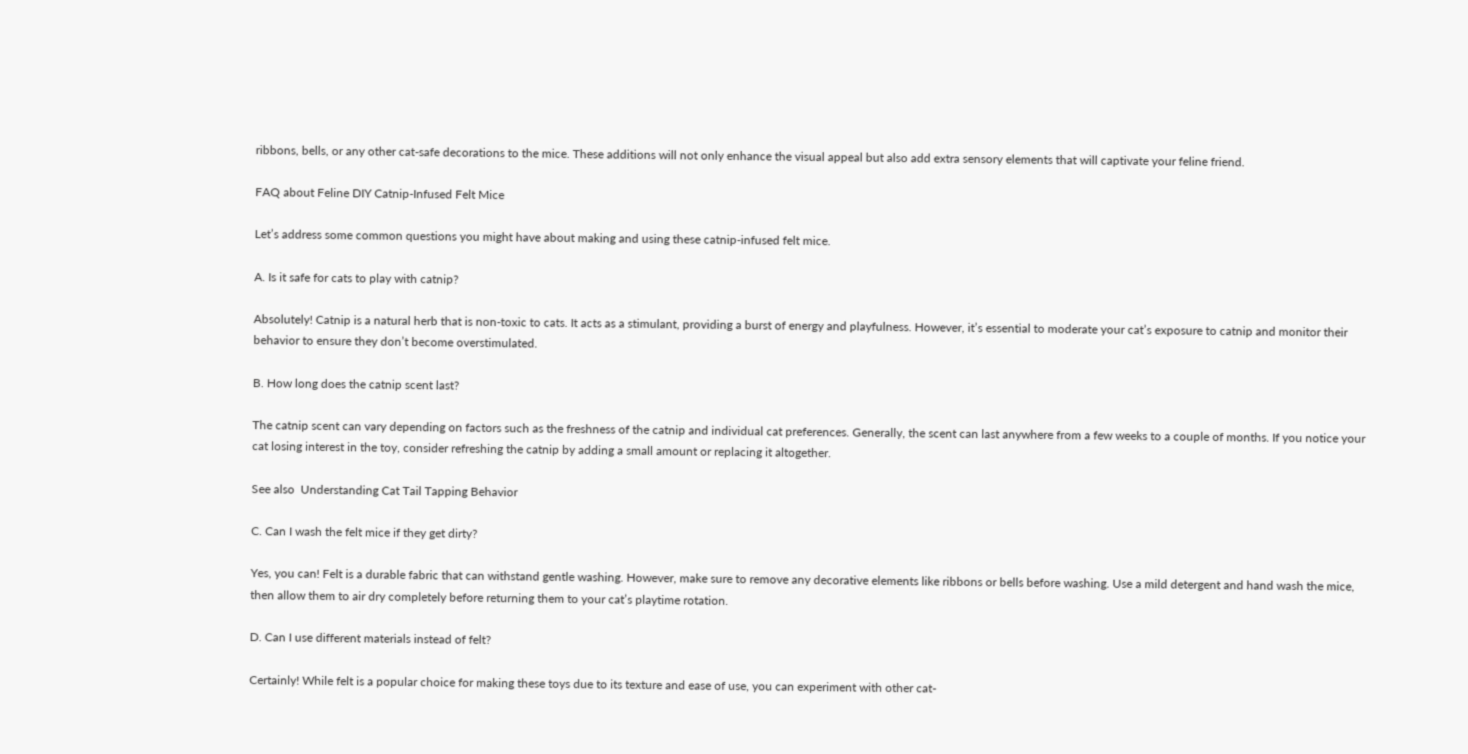ribbons, bells, or any other cat-safe decorations to the mice. These additions will not only enhance the visual appeal but also add extra sensory elements that will captivate your feline friend.

FAQ about Feline DIY Catnip-Infused Felt Mice

Let’s address some common questions you might have about making and using these catnip-infused felt mice.

A. Is it safe for cats to play with catnip?

Absolutely! Catnip is a natural herb that is non-toxic to cats. It acts as a stimulant, providing a burst of energy and playfulness. However, it’s essential to moderate your cat’s exposure to catnip and monitor their behavior to ensure they don’t become overstimulated.

B. How long does the catnip scent last?

The catnip scent can vary depending on factors such as the freshness of the catnip and individual cat preferences. Generally, the scent can last anywhere from a few weeks to a couple of months. If you notice your cat losing interest in the toy, consider refreshing the catnip by adding a small amount or replacing it altogether.

See also  Understanding Cat Tail Tapping Behavior

C. Can I wash the felt mice if they get dirty?

Yes, you can! Felt is a durable fabric that can withstand gentle washing. However, make sure to remove any decorative elements like ribbons or bells before washing. Use a mild detergent and hand wash the mice, then allow them to air dry completely before returning them to your cat’s playtime rotation.

D. Can I use different materials instead of felt?

Certainly! While felt is a popular choice for making these toys due to its texture and ease of use, you can experiment with other cat-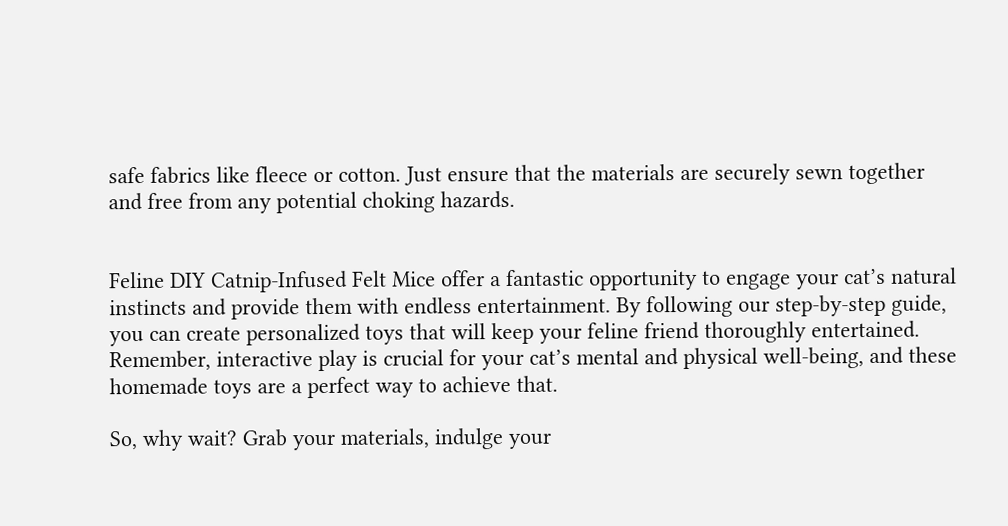safe fabrics like fleece or cotton. Just ensure that the materials are securely sewn together and free from any potential choking hazards.


Feline DIY Catnip-Infused Felt Mice offer a fantastic opportunity to engage your cat’s natural instincts and provide them with endless entertainment. By following our step-by-step guide, you can create personalized toys that will keep your feline friend thoroughly entertained. Remember, interactive play is crucial for your cat’s mental and physical well-being, and these homemade toys are a perfect way to achieve that.

So, why wait? Grab your materials, indulge your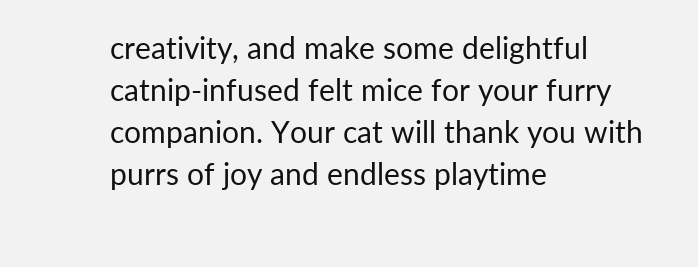creativity, and make some delightful catnip-infused felt mice for your furry companion. Your cat will thank you with purrs of joy and endless playtime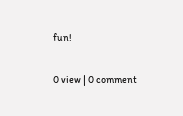fun!

0 view | 0 comment